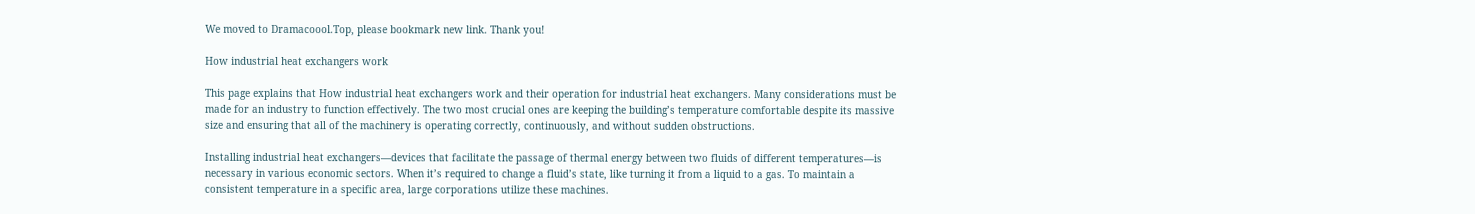We moved to Dramacoool.Top, please bookmark new link. Thank you!

How industrial heat exchangers work

This page explains that How industrial heat exchangers work and their operation for industrial heat exchangers. Many considerations must be made for an industry to function effectively. The two most crucial ones are keeping the building’s temperature comfortable despite its massive size and ensuring that all of the machinery is operating correctly, continuously, and without sudden obstructions.

Installing industrial heat exchangers—devices that facilitate the passage of thermal energy between two fluids of different temperatures—is necessary in various economic sectors. When it’s required to change a fluid’s state, like turning it from a liquid to a gas. To maintain a consistent temperature in a specific area, large corporations utilize these machines.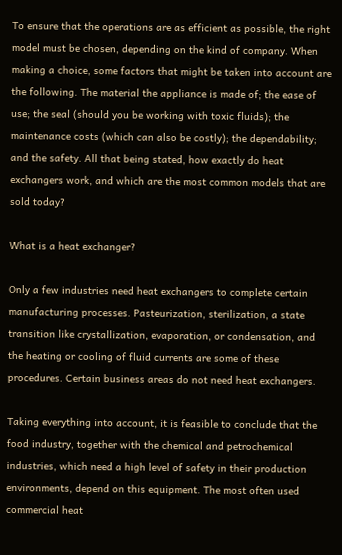To ensure that the operations are as efficient as possible, the right model must be chosen, depending on the kind of company. When making a choice, some factors that might be taken into account are the following. The material the appliance is made of; the ease of use; the seal (should you be working with toxic fluids); the maintenance costs (which can also be costly); the dependability; and the safety. All that being stated, how exactly do heat exchangers work, and which are the most common models that are sold today?

What is a heat exchanger?

Only a few industries need heat exchangers to complete certain manufacturing processes. Pasteurization, sterilization, a state transition like crystallization, evaporation, or condensation, and the heating or cooling of fluid currents are some of these procedures. Certain business areas do not need heat exchangers.

Taking everything into account, it is feasible to conclude that the food industry, together with the chemical and petrochemical industries, which need a high level of safety in their production environments, depend on this equipment. The most often used commercial heat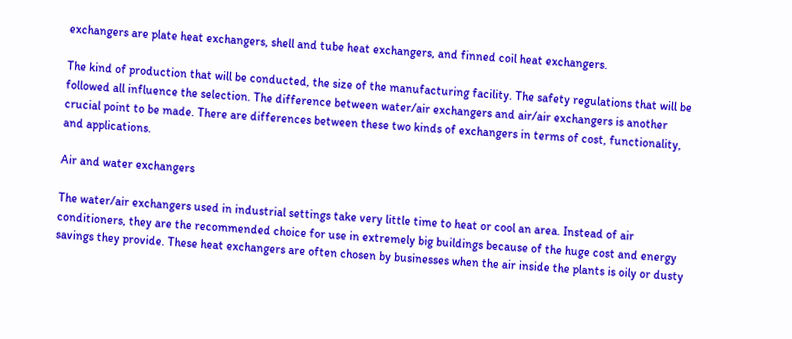exchangers are plate heat exchangers, shell and tube heat exchangers, and finned coil heat exchangers.

The kind of production that will be conducted, the size of the manufacturing facility. The safety regulations that will be followed all influence the selection. The difference between water/air exchangers and air/air exchangers is another crucial point to be made. There are differences between these two kinds of exchangers in terms of cost, functionality, and applications.

Air and water exchangers

The water/air exchangers used in industrial settings take very little time to heat or cool an area. Instead of air conditioners, they are the recommended choice for use in extremely big buildings because of the huge cost and energy savings they provide. These heat exchangers are often chosen by businesses when the air inside the plants is oily or dusty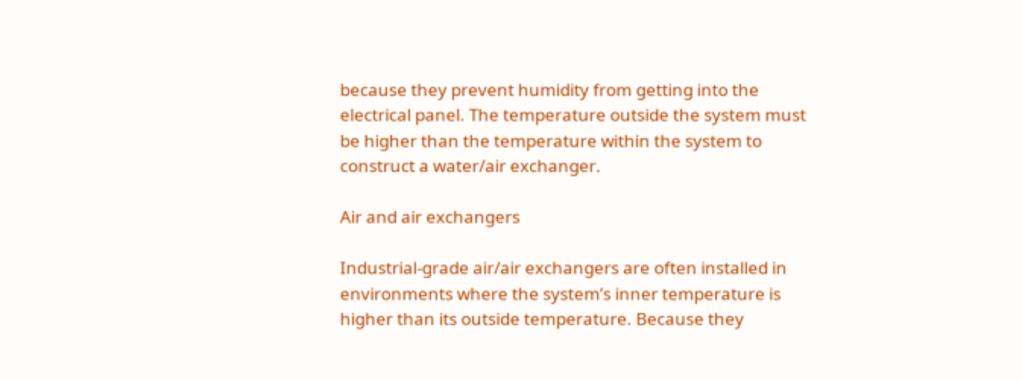because they prevent humidity from getting into the electrical panel. The temperature outside the system must be higher than the temperature within the system to construct a water/air exchanger.

Air and air exchangers

Industrial-grade air/air exchangers are often installed in environments where the system’s inner temperature is higher than its outside temperature. Because they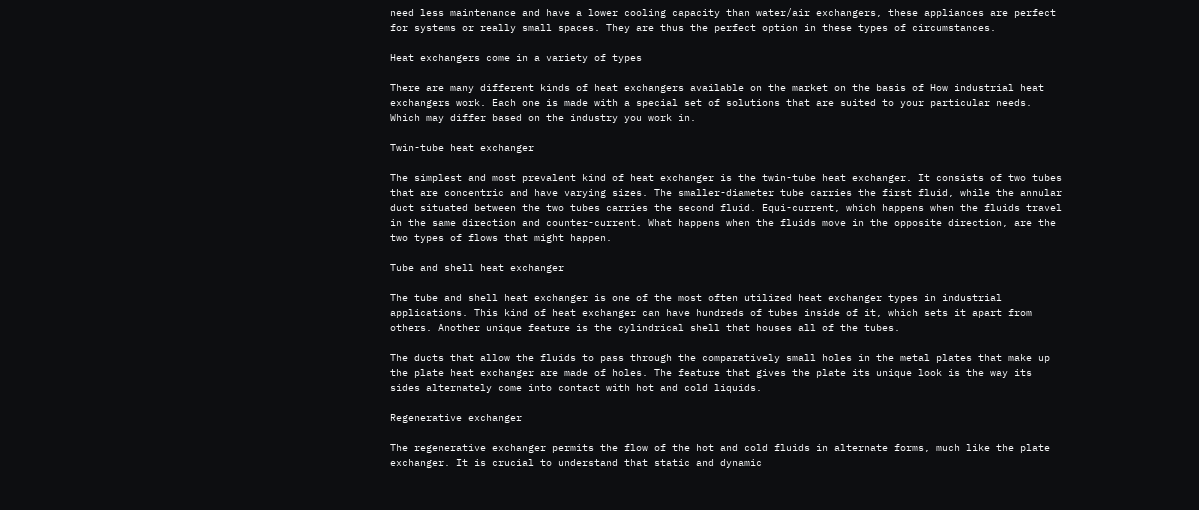need less maintenance and have a lower cooling capacity than water/air exchangers, these appliances are perfect for systems or really small spaces. They are thus the perfect option in these types of circumstances.

Heat exchangers come in a variety of types

There are many different kinds of heat exchangers available on the market on the basis of How industrial heat exchangers work. Each one is made with a special set of solutions that are suited to your particular needs. Which may differ based on the industry you work in.

Twin-tube heat exchanger

The simplest and most prevalent kind of heat exchanger is the twin-tube heat exchanger. It consists of two tubes that are concentric and have varying sizes. The smaller-diameter tube carries the first fluid, while the annular duct situated between the two tubes carries the second fluid. Equi-current, which happens when the fluids travel in the same direction and counter-current. What happens when the fluids move in the opposite direction, are the two types of flows that might happen.

Tube and shell heat exchanger

The tube and shell heat exchanger is one of the most often utilized heat exchanger types in industrial applications. This kind of heat exchanger can have hundreds of tubes inside of it, which sets it apart from others. Another unique feature is the cylindrical shell that houses all of the tubes.

The ducts that allow the fluids to pass through the comparatively small holes in the metal plates that make up the plate heat exchanger are made of holes. The feature that gives the plate its unique look is the way its sides alternately come into contact with hot and cold liquids.

Regenerative exchanger

The regenerative exchanger permits the flow of the hot and cold fluids in alternate forms, much like the plate exchanger. It is crucial to understand that static and dynamic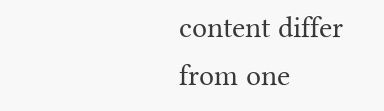content differ from one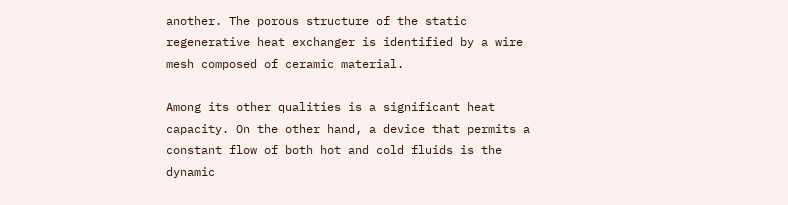another. The porous structure of the static regenerative heat exchanger is identified by a wire mesh composed of ceramic material.

Among its other qualities is a significant heat capacity. On the other hand, a device that permits a constant flow of both hot and cold fluids is the dynamic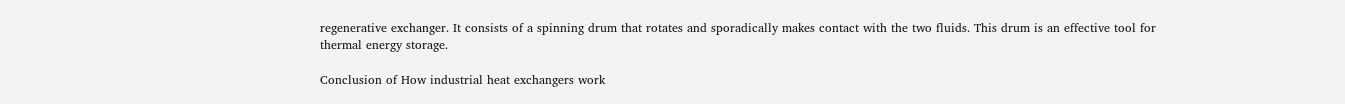regenerative exchanger. It consists of a spinning drum that rotates and sporadically makes contact with the two fluids. This drum is an effective tool for thermal energy storage.

Conclusion of How industrial heat exchangers work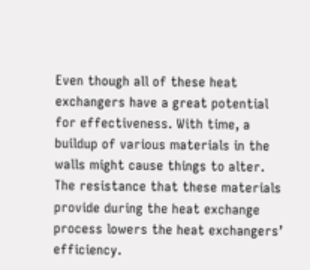Even though all of these heat exchangers have a great potential for effectiveness. With time, a buildup of various materials in the walls might cause things to alter. The resistance that these materials provide during the heat exchange process lowers the heat exchangers’ efficiency.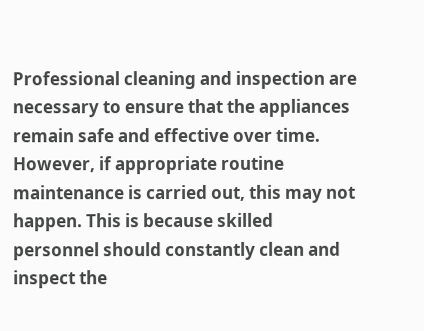Professional cleaning and inspection are necessary to ensure that the appliances remain safe and effective over time. However, if appropriate routine maintenance is carried out, this may not happen. This is because skilled personnel should constantly clean and inspect the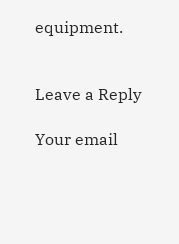equipment.


Leave a Reply

Your email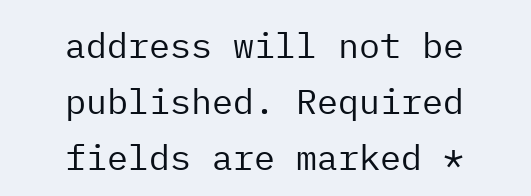address will not be published. Required fields are marked *